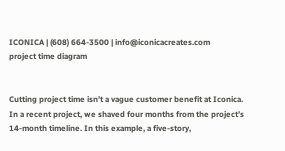ICONICA | (608) 664-3500 | info@iconicacreates.com
project time diagram


Cutting project time isn’t a vague customer benefit at Iconica. In a recent project, we shaved four months from the project’s 14-month timeline. In this example, a five-story,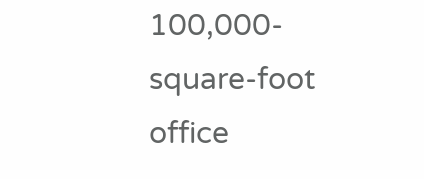100,000-square-foot office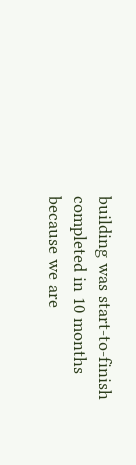building was start-to-finish completed in 10 months because we are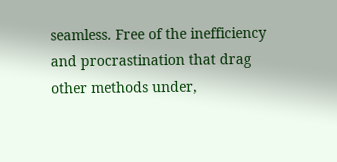seamless. Free of the inefficiency and procrastination that drag other methods under,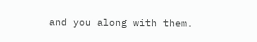and you along with them.